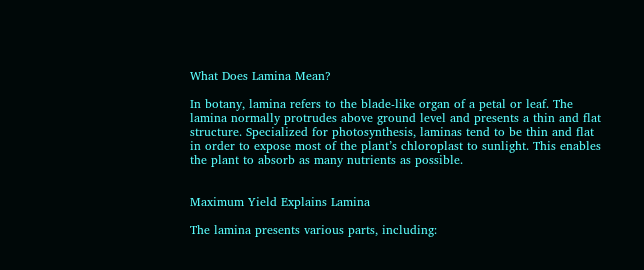What Does Lamina Mean?

In botany, lamina refers to the blade-like organ of a petal or leaf. The lamina normally protrudes above ground level and presents a thin and flat structure. Specialized for photosynthesis, laminas tend to be thin and flat in order to expose most of the plant’s chloroplast to sunlight. This enables the plant to absorb as many nutrients as possible.


Maximum Yield Explains Lamina

The lamina presents various parts, including: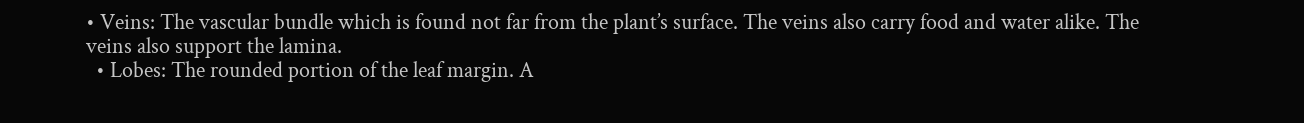• Veins: The vascular bundle which is found not far from the plant’s surface. The veins also carry food and water alike. The veins also support the lamina.
  • Lobes: The rounded portion of the leaf margin. A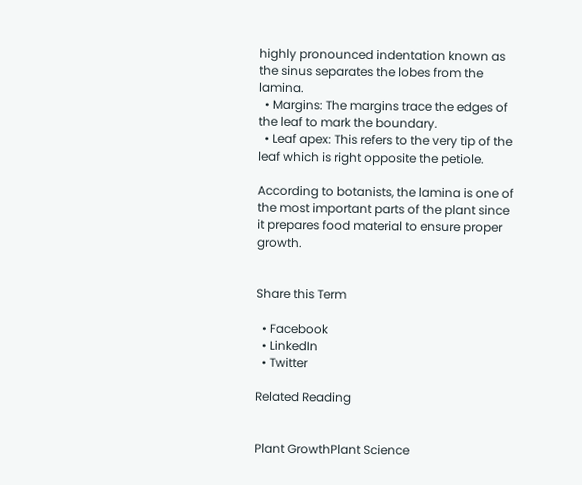highly pronounced indentation known as the sinus separates the lobes from the lamina.
  • Margins: The margins trace the edges of the leaf to mark the boundary.
  • Leaf apex: This refers to the very tip of the leaf which is right opposite the petiole.

According to botanists, the lamina is one of the most important parts of the plant since it prepares food material to ensure proper growth.


Share this Term

  • Facebook
  • LinkedIn
  • Twitter

Related Reading


Plant GrowthPlant Science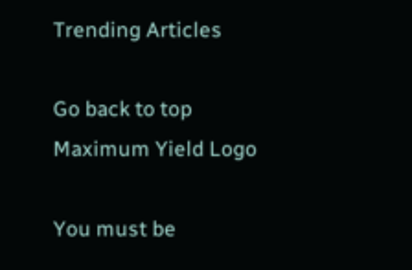Trending Articles

Go back to top
Maximum Yield Logo

You must be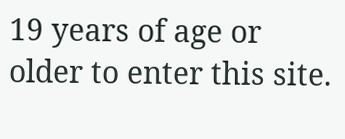19 years of age or older to enter this site.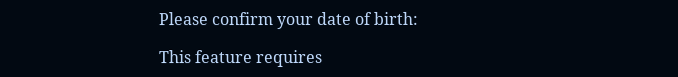Please confirm your date of birth:

This feature requires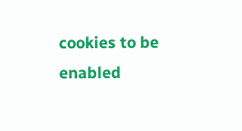cookies to be enabled